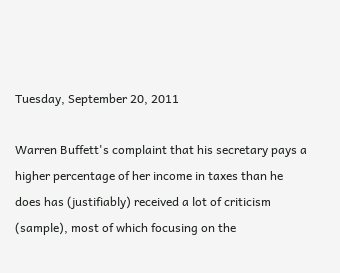Tuesday, September 20, 2011

Warren Buffett's complaint that his secretary pays a higher percentage of her income in taxes than he does has (justifiably) received a lot of criticism (sample), most of which focusing on the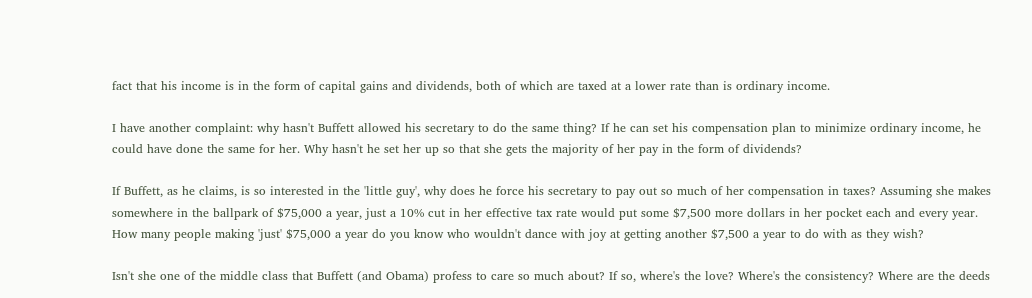fact that his income is in the form of capital gains and dividends, both of which are taxed at a lower rate than is ordinary income.

I have another complaint: why hasn't Buffett allowed his secretary to do the same thing? If he can set his compensation plan to minimize ordinary income, he could have done the same for her. Why hasn't he set her up so that she gets the majority of her pay in the form of dividends?

If Buffett, as he claims, is so interested in the 'little guy', why does he force his secretary to pay out so much of her compensation in taxes? Assuming she makes somewhere in the ballpark of $75,000 a year, just a 10% cut in her effective tax rate would put some $7,500 more dollars in her pocket each and every year. How many people making 'just' $75,000 a year do you know who wouldn't dance with joy at getting another $7,500 a year to do with as they wish?

Isn't she one of the middle class that Buffett (and Obama) profess to care so much about? If so, where's the love? Where's the consistency? Where are the deeds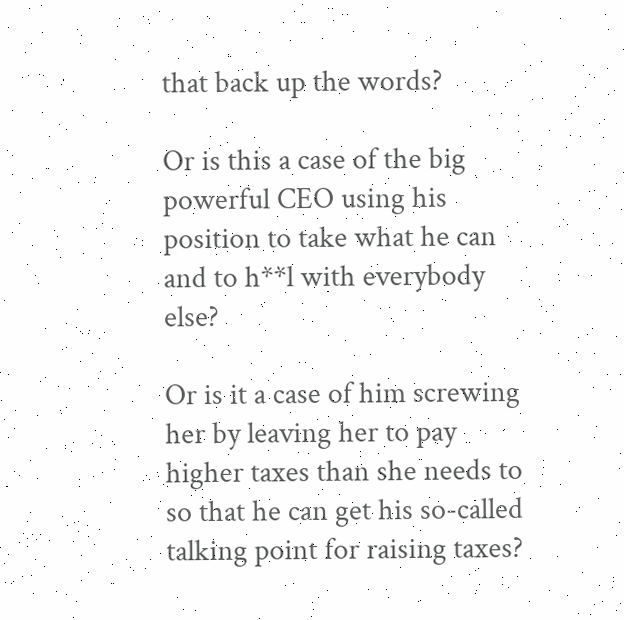that back up the words?

Or is this a case of the big powerful CEO using his position to take what he can and to h**l with everybody else?

Or is it a case of him screwing her by leaving her to pay higher taxes than she needs to so that he can get his so-called talking point for raising taxes?